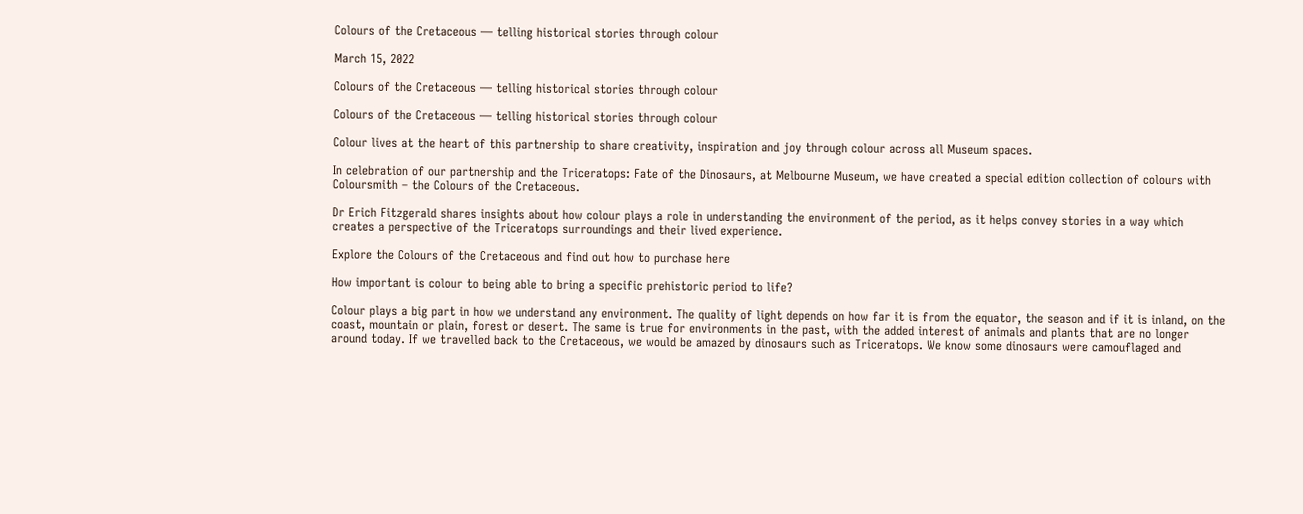Colours of the Cretaceous — telling historical stories through colour

March 15, 2022

Colours of the Cretaceous — telling historical stories through colour

Colours of the Cretaceous — telling historical stories through colour

Colour lives at the heart of this partnership to share creativity, inspiration and joy through colour across all Museum spaces.

In celebration of our partnership and the Triceratops: Fate of the Dinosaurs, at Melbourne Museum, we have created a special edition collection of colours with Coloursmith – the Colours of the Cretaceous.

Dr Erich Fitzgerald shares insights about how colour plays a role in understanding the environment of the period, as it helps convey stories in a way which creates a perspective of the Triceratops surroundings and their lived experience.

Explore the Colours of the Cretaceous and find out how to purchase here

How important is colour to being able to bring a specific prehistoric period to life?

Colour plays a big part in how we understand any environment. The quality of light depends on how far it is from the equator, the season and if it is inland, on the coast, mountain or plain, forest or desert. The same is true for environments in the past, with the added interest of animals and plants that are no longer around today. If we travelled back to the Cretaceous, we would be amazed by dinosaurs such as Triceratops. We know some dinosaurs were camouflaged and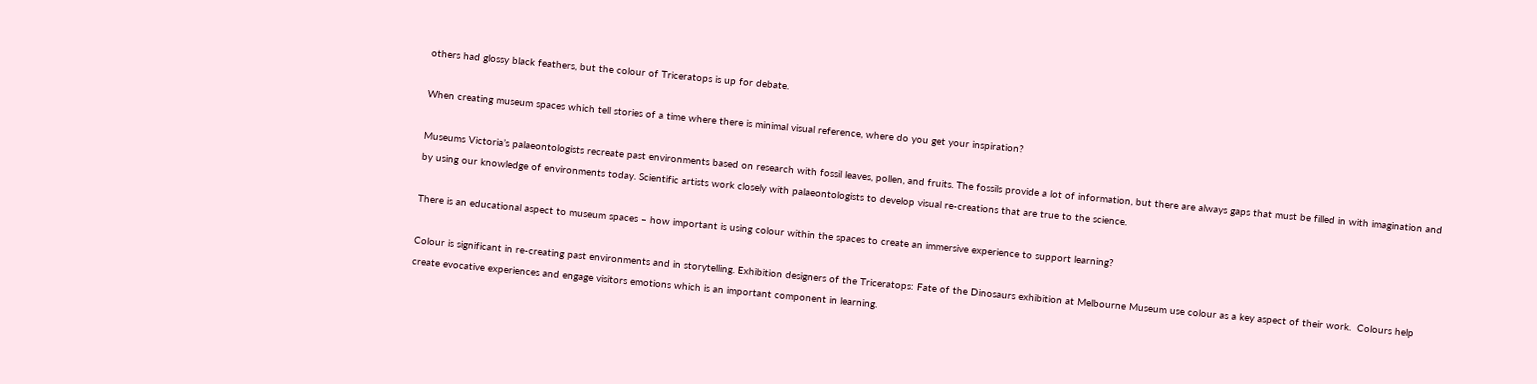others had glossy black feathers, but the colour of Triceratops is up for debate.

When creating museum spaces which tell stories of a time where there is minimal visual reference, where do you get your inspiration?

Museums Victoria’s palaeontologists recreate past environments based on research with fossil leaves, pollen, and fruits. The fossils provide a lot of information, but there are always gaps that must be filled in with imagination and by using our knowledge of environments today. Scientific artists work closely with palaeontologists to develop visual re-creations that are true to the science.

There is an educational aspect to museum spaces – how important is using colour within the spaces to create an immersive experience to support learning?

Colour is significant in re-creating past environments and in storytelling. Exhibition designers of the Triceratops: Fate of the Dinosaurs exhibition at Melbourne Museum use colour as a key aspect of their work.  Colours help create evocative experiences and engage visitors emotions which is an important component in learning.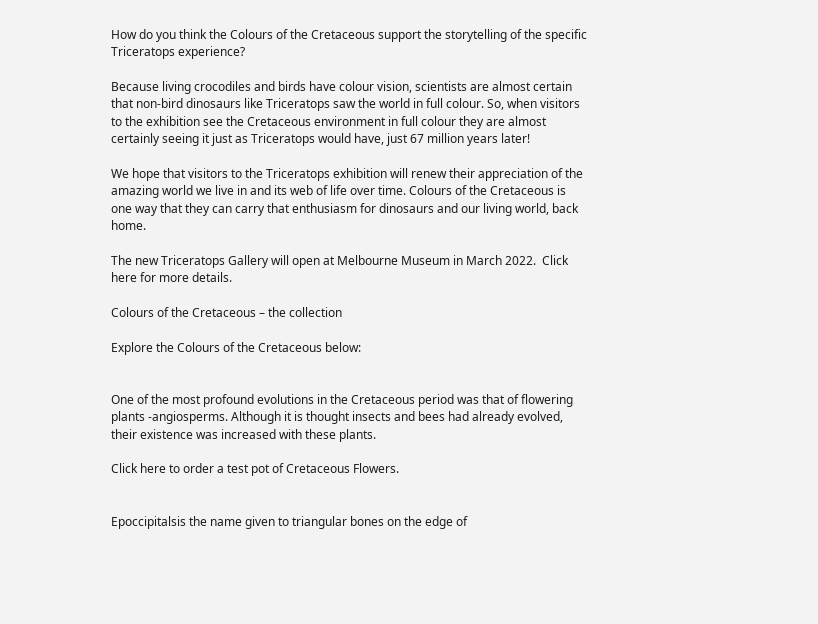How do you think the Colours of the Cretaceous support the storytelling of the specific Triceratops experience?

Because living crocodiles and birds have colour vision, scientists are almost certain that non-bird dinosaurs like Triceratops saw the world in full colour. So, when visitors to the exhibition see the Cretaceous environment in full colour they are almost certainly seeing it just as Triceratops would have, just 67 million years later!

We hope that visitors to the Triceratops exhibition will renew their appreciation of the amazing world we live in and its web of life over time. Colours of the Cretaceous is one way that they can carry that enthusiasm for dinosaurs and our living world, back home.

The new Triceratops Gallery will open at Melbourne Museum in March 2022.  Click here for more details.

Colours of the Cretaceous – the collection

Explore the Colours of the Cretaceous below:


One of the most profound evolutions in the Cretaceous period was that of flowering plants -angiosperms. Although it is thought insects and bees had already evolved, their existence was increased with these plants.

Click here to order a test pot of Cretaceous Flowers.


Epoccipitalsis the name given to triangular bones on the edge of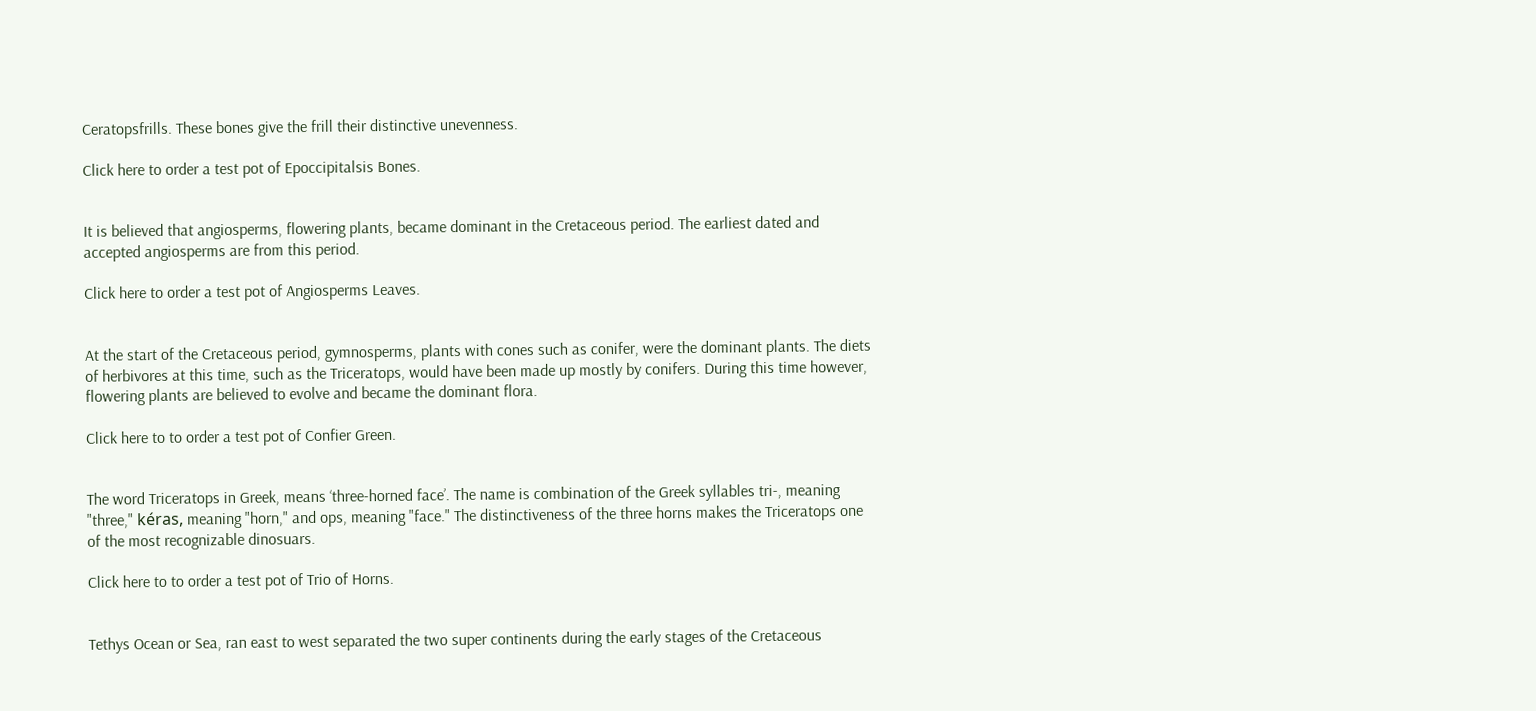Ceratopsfrills. These bones give the frill their distinctive unevenness.

Click here to order a test pot of Epoccipitalsis Bones.


It is believed that angiosperms, flowering plants, became dominant in the Cretaceous period. The earliest dated and accepted angiosperms are from this period.

Click here to order a test pot of Angiosperms Leaves.


At the start of the Cretaceous period, gymnosperms, plants with cones such as conifer, were the dominant plants. The diets of herbivores at this time, such as the Triceratops, would have been made up mostly by conifers. During this time however, flowering plants are believed to evolve and became the dominant flora.

Click here to to order a test pot of Confier Green.


The word Triceratops in Greek, means ‘three-horned face’. The name is combination of the Greek syllables tri-, meaning "three," kéras, meaning "horn," and ops, meaning "face." The distinctiveness of the three horns makes the Triceratops one of the most recognizable dinosuars.

Click here to to order a test pot of Trio of Horns.


Tethys Ocean or Sea, ran east to west separated the two super continents during the early stages of the Cretaceous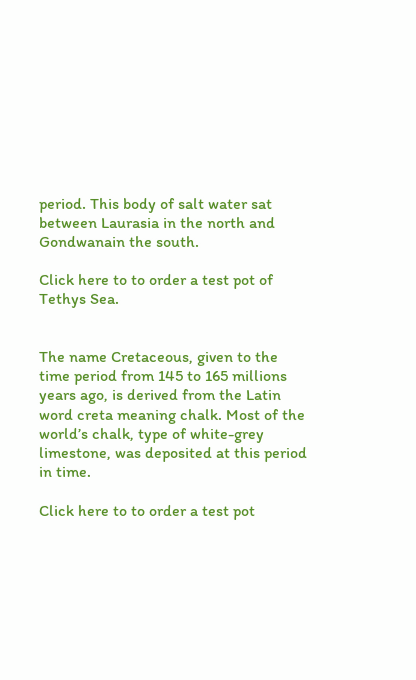period. This body of salt water sat between Laurasia in the north and Gondwanain the south.

Click here to to order a test pot of Tethys Sea.


The name Cretaceous, given to the time period from 145 to 165 millions years ago, is derived from the Latin word creta meaning chalk. Most of the world’s chalk, type of white-grey limestone, was deposited at this period in time.

Click here to to order a test pot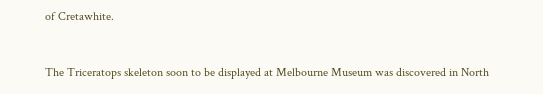of Cretawhite.


The Triceratops skeleton soon to be displayed at Melbourne Museum was discovered in North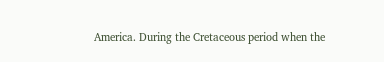America. During the Cretaceous period when the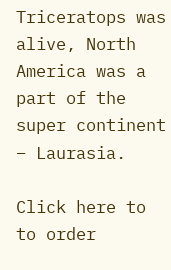Triceratops was alive, North America was a part of the super continent – Laurasia.

Click here to to order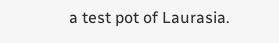a test pot of Laurasia.